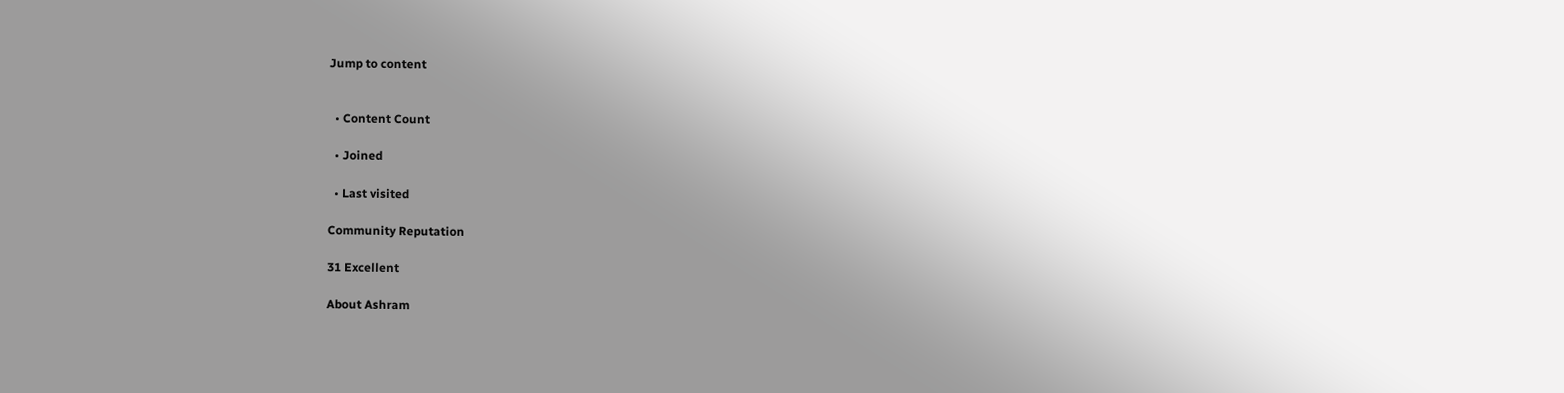Jump to content


  • Content Count

  • Joined

  • Last visited

Community Reputation

31 Excellent

About Ashram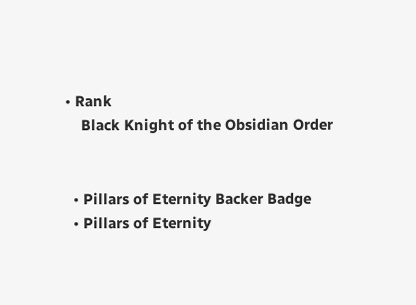• Rank
    Black Knight of the Obsidian Order


  • Pillars of Eternity Backer Badge
  • Pillars of Eternity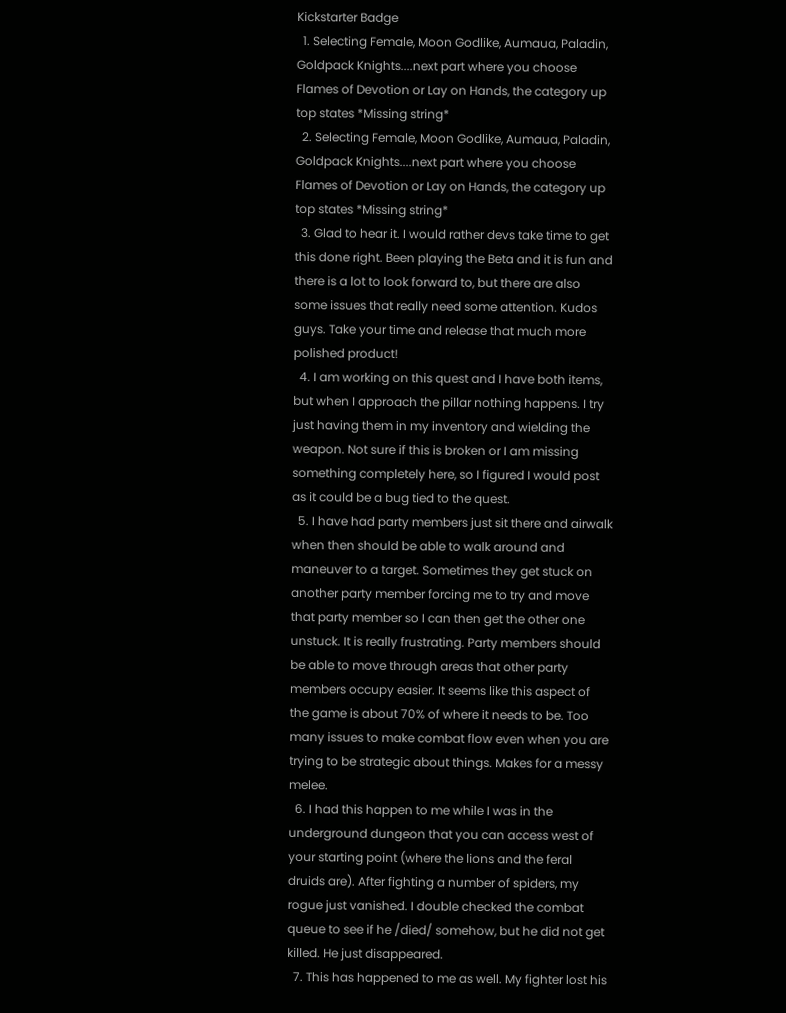Kickstarter Badge
  1. Selecting Female, Moon Godlike, Aumaua, Paladin, Goldpack Knights....next part where you choose Flames of Devotion or Lay on Hands, the category up top states *Missing string*
  2. Selecting Female, Moon Godlike, Aumaua, Paladin, Goldpack Knights....next part where you choose Flames of Devotion or Lay on Hands, the category up top states *Missing string*
  3. Glad to hear it. I would rather devs take time to get this done right. Been playing the Beta and it is fun and there is a lot to look forward to, but there are also some issues that really need some attention. Kudos guys. Take your time and release that much more polished product!
  4. I am working on this quest and I have both items, but when I approach the pillar nothing happens. I try just having them in my inventory and wielding the weapon. Not sure if this is broken or I am missing something completely here, so I figured I would post as it could be a bug tied to the quest.
  5. I have had party members just sit there and airwalk when then should be able to walk around and maneuver to a target. Sometimes they get stuck on another party member forcing me to try and move that party member so I can then get the other one unstuck. It is really frustrating. Party members should be able to move through areas that other party members occupy easier. It seems like this aspect of the game is about 70% of where it needs to be. Too many issues to make combat flow even when you are trying to be strategic about things. Makes for a messy melee.
  6. I had this happen to me while I was in the underground dungeon that you can access west of your starting point (where the lions and the feral druids are). After fighting a number of spiders, my rogue just vanished. I double checked the combat queue to see if he /died/ somehow, but he did not get killed. He just disappeared.
  7. This has happened to me as well. My fighter lost his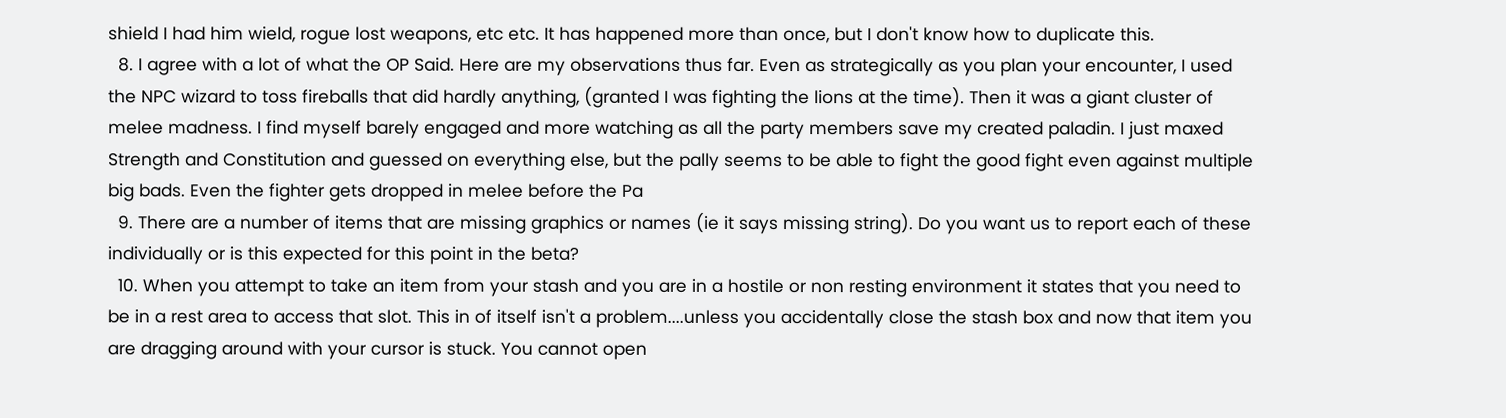shield I had him wield, rogue lost weapons, etc etc. It has happened more than once, but I don't know how to duplicate this.
  8. I agree with a lot of what the OP Said. Here are my observations thus far. Even as strategically as you plan your encounter, I used the NPC wizard to toss fireballs that did hardly anything, (granted I was fighting the lions at the time). Then it was a giant cluster of melee madness. I find myself barely engaged and more watching as all the party members save my created paladin. I just maxed Strength and Constitution and guessed on everything else, but the pally seems to be able to fight the good fight even against multiple big bads. Even the fighter gets dropped in melee before the Pa
  9. There are a number of items that are missing graphics or names (ie it says missing string). Do you want us to report each of these individually or is this expected for this point in the beta?
  10. When you attempt to take an item from your stash and you are in a hostile or non resting environment it states that you need to be in a rest area to access that slot. This in of itself isn't a problem....unless you accidentally close the stash box and now that item you are dragging around with your cursor is stuck. You cannot open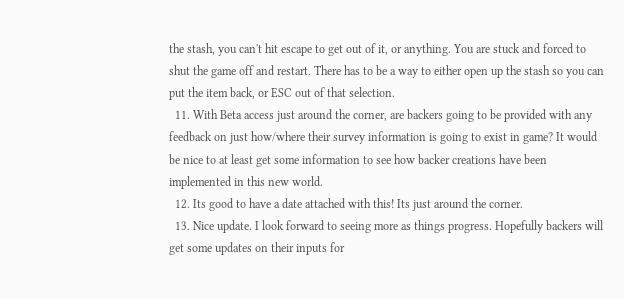the stash, you can't hit escape to get out of it, or anything. You are stuck and forced to shut the game off and restart. There has to be a way to either open up the stash so you can put the item back, or ESC out of that selection.
  11. With Beta access just around the corner, are backers going to be provided with any feedback on just how/where their survey information is going to exist in game? It would be nice to at least get some information to see how backer creations have been implemented in this new world.
  12. Its good to have a date attached with this! Its just around the corner.
  13. Nice update. I look forward to seeing more as things progress. Hopefully backers will get some updates on their inputs for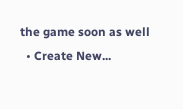the game soon as well
  • Create New...